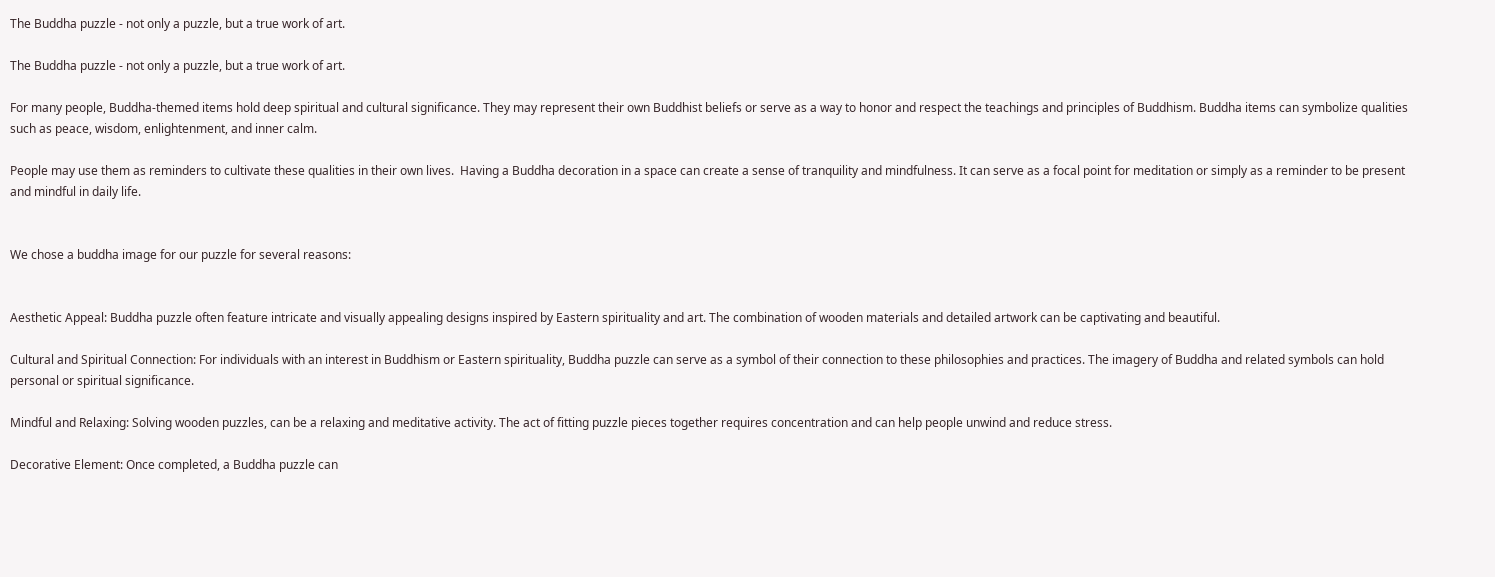The Buddha puzzle - not only a puzzle, but a true work of art.

The Buddha puzzle - not only a puzzle, but a true work of art.

For many people, Buddha-themed items hold deep spiritual and cultural significance. They may represent their own Buddhist beliefs or serve as a way to honor and respect the teachings and principles of Buddhism. Buddha items can symbolize qualities such as peace, wisdom, enlightenment, and inner calm.

People may use them as reminders to cultivate these qualities in their own lives.  Having a Buddha decoration in a space can create a sense of tranquility and mindfulness. It can serve as a focal point for meditation or simply as a reminder to be present and mindful in daily life.


We chose a buddha image for our puzzle for several reasons:


Aesthetic Appeal: Buddha puzzle often feature intricate and visually appealing designs inspired by Eastern spirituality and art. The combination of wooden materials and detailed artwork can be captivating and beautiful.

Cultural and Spiritual Connection: For individuals with an interest in Buddhism or Eastern spirituality, Buddha puzzle can serve as a symbol of their connection to these philosophies and practices. The imagery of Buddha and related symbols can hold personal or spiritual significance.

Mindful and Relaxing: Solving wooden puzzles, can be a relaxing and meditative activity. The act of fitting puzzle pieces together requires concentration and can help people unwind and reduce stress.

Decorative Element: Once completed, a Buddha puzzle can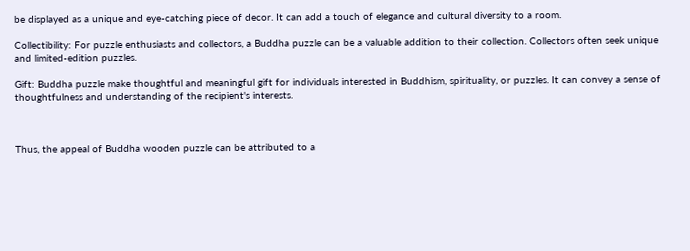be displayed as a unique and eye-catching piece of decor. It can add a touch of elegance and cultural diversity to a room.

Collectibility: For puzzle enthusiasts and collectors, a Buddha puzzle can be a valuable addition to their collection. Collectors often seek unique and limited-edition puzzles.

Gift: Buddha puzzle make thoughtful and meaningful gift for individuals interested in Buddhism, spirituality, or puzzles. It can convey a sense of thoughtfulness and understanding of the recipient's interests.



Thus, the appeal of Buddha wooden puzzle can be attributed to a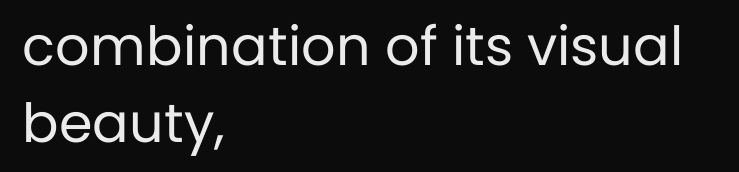combination of its visual beauty,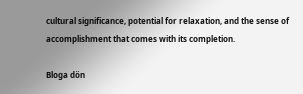cultural significance, potential for relaxation, and the sense of accomplishment that comes with its completion.

Bloga dön